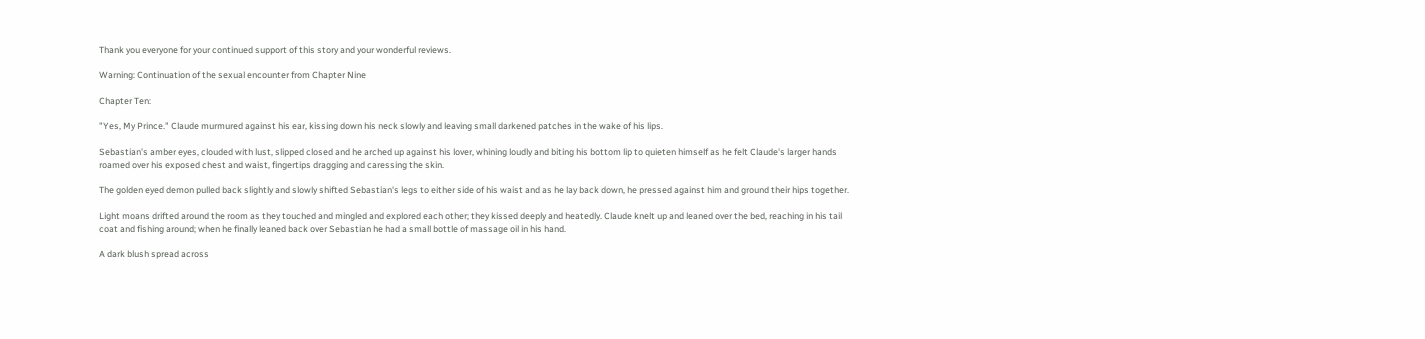Thank you everyone for your continued support of this story and your wonderful reviews.

Warning: Continuation of the sexual encounter from Chapter Nine

Chapter Ten:

"Yes, My Prince." Claude murmured against his ear, kissing down his neck slowly and leaving small darkened patches in the wake of his lips.

Sebastian's amber eyes, clouded with lust, slipped closed and he arched up against his lover, whining loudly and biting his bottom lip to quieten himself as he felt Claude's larger hands roamed over his exposed chest and waist, fingertips dragging and caressing the skin.

The golden eyed demon pulled back slightly and slowly shifted Sebastian's legs to either side of his waist and as he lay back down, he pressed against him and ground their hips together.

Light moans drifted around the room as they touched and mingled and explored each other; they kissed deeply and heatedly. Claude knelt up and leaned over the bed, reaching in his tail coat and fishing around; when he finally leaned back over Sebastian he had a small bottle of massage oil in his hand.

A dark blush spread across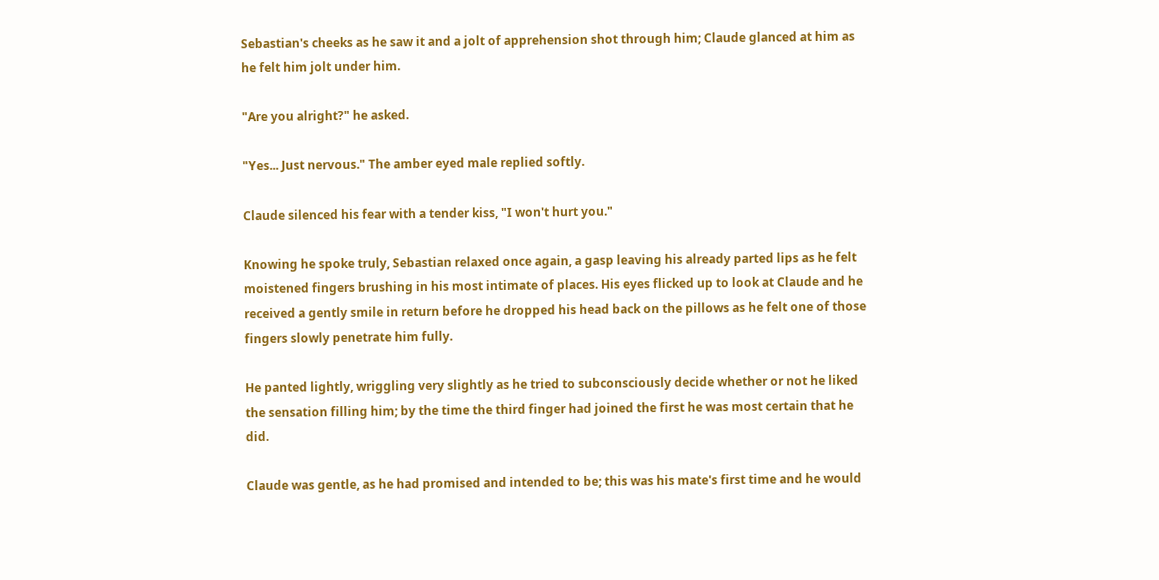Sebastian's cheeks as he saw it and a jolt of apprehension shot through him; Claude glanced at him as he felt him jolt under him.

"Are you alright?" he asked.

"Yes... Just nervous." The amber eyed male replied softly.

Claude silenced his fear with a tender kiss, "I won't hurt you."

Knowing he spoke truly, Sebastian relaxed once again, a gasp leaving his already parted lips as he felt moistened fingers brushing in his most intimate of places. His eyes flicked up to look at Claude and he received a gently smile in return before he dropped his head back on the pillows as he felt one of those fingers slowly penetrate him fully.

He panted lightly, wriggling very slightly as he tried to subconsciously decide whether or not he liked the sensation filling him; by the time the third finger had joined the first he was most certain that he did.

Claude was gentle, as he had promised and intended to be; this was his mate's first time and he would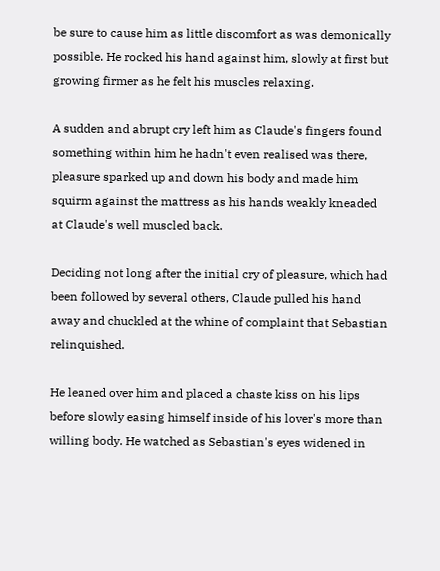be sure to cause him as little discomfort as was demonically possible. He rocked his hand against him, slowly at first but growing firmer as he felt his muscles relaxing.

A sudden and abrupt cry left him as Claude's fingers found something within him he hadn't even realised was there, pleasure sparked up and down his body and made him squirm against the mattress as his hands weakly kneaded at Claude's well muscled back.

Deciding not long after the initial cry of pleasure, which had been followed by several others, Claude pulled his hand away and chuckled at the whine of complaint that Sebastian relinquished.

He leaned over him and placed a chaste kiss on his lips before slowly easing himself inside of his lover's more than willing body. He watched as Sebastian's eyes widened in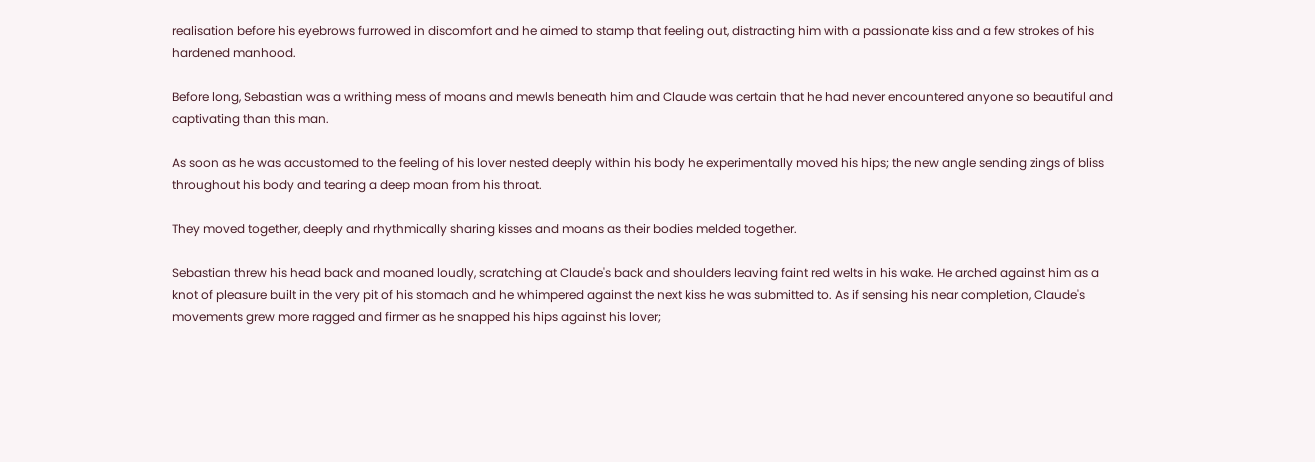realisation before his eyebrows furrowed in discomfort and he aimed to stamp that feeling out, distracting him with a passionate kiss and a few strokes of his hardened manhood.

Before long, Sebastian was a writhing mess of moans and mewls beneath him and Claude was certain that he had never encountered anyone so beautiful and captivating than this man.

As soon as he was accustomed to the feeling of his lover nested deeply within his body he experimentally moved his hips; the new angle sending zings of bliss throughout his body and tearing a deep moan from his throat.

They moved together, deeply and rhythmically sharing kisses and moans as their bodies melded together.

Sebastian threw his head back and moaned loudly, scratching at Claude's back and shoulders leaving faint red welts in his wake. He arched against him as a knot of pleasure built in the very pit of his stomach and he whimpered against the next kiss he was submitted to. As if sensing his near completion, Claude's movements grew more ragged and firmer as he snapped his hips against his lover;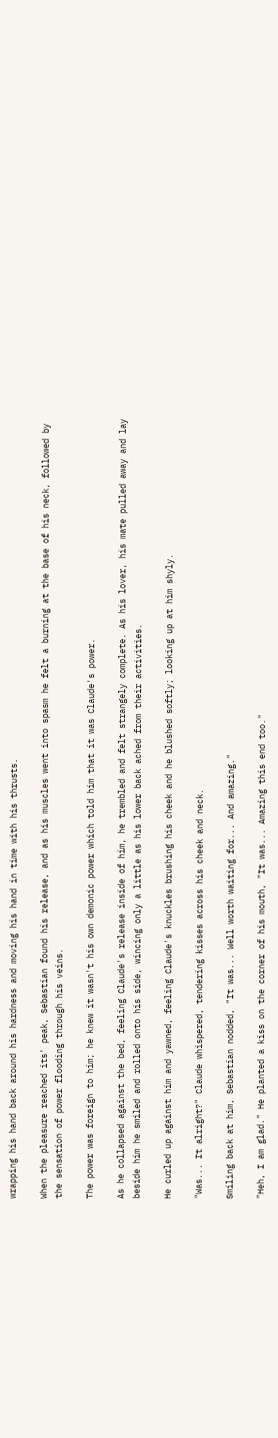wrapping his hand back around his hardness and moving his hand in time with his thrusts.

When the pleasure reached its' peak, Sebastian found his release, and as his muscles went into spasm he felt a burning at the base of his neck, followed by the sensation of power flooding through his veins.

The power was foreign to him; he knew it wasn't his own demonic power which told him that it was Claude's power.

As he collapsed against the bed, feeling Claude's release inside of him, he trembled and felt strangely complete. As his lover, his mate pulled away and lay beside him he smiled and rolled onto his side, wincing only a little as his lower back ached from their activities.

He curled up against him and yawned, feeling Claude's knuckles brushing his cheek and he blushed softly; looking up at him shyly.

"Was... It alright?" Claude whispered, tendering kisses across his cheek and neck.

Smiling back at him, Sebastian nodded, "It was... Well worth waiting for... And amazing."

"Heh, I am glad." He planted a kiss on the corner of his mouth, "It was... Amazing this end too."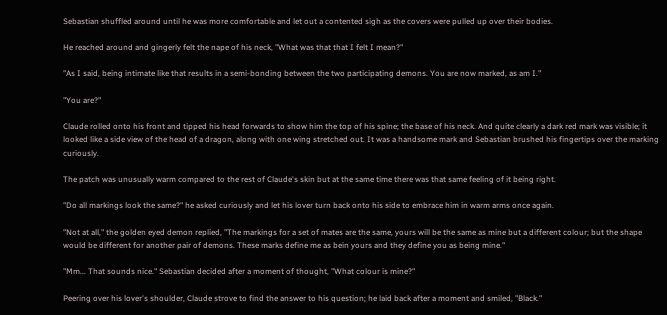Sebastian shuffled around until he was more comfortable and let out a contented sigh as the covers were pulled up over their bodies.

He reached around and gingerly felt the nape of his neck, "What was that that I felt I mean?"

"As I said, being intimate like that results in a semi-bonding between the two participating demons. You are now marked, as am I."

"You are?"

Claude rolled onto his front and tipped his head forwards to show him the top of his spine; the base of his neck. And quite clearly a dark red mark was visible; it looked like a side view of the head of a dragon, along with one wing stretched out. It was a handsome mark and Sebastian brushed his fingertips over the marking curiously.

The patch was unusually warm compared to the rest of Claude's skin but at the same time there was that same feeling of it being right.

"Do all markings look the same?" he asked curiously and let his lover turn back onto his side to embrace him in warm arms once again.

"Not at all," the golden eyed demon replied, "The markings for a set of mates are the same, yours will be the same as mine but a different colour; but the shape would be different for another pair of demons. These marks define me as bein yours and they define you as being mine."

"Mm... That sounds nice." Sebastian decided after a moment of thought, "What colour is mine?"

Peering over his lover's shoulder, Claude strove to find the answer to his question; he laid back after a moment and smiled, "Black."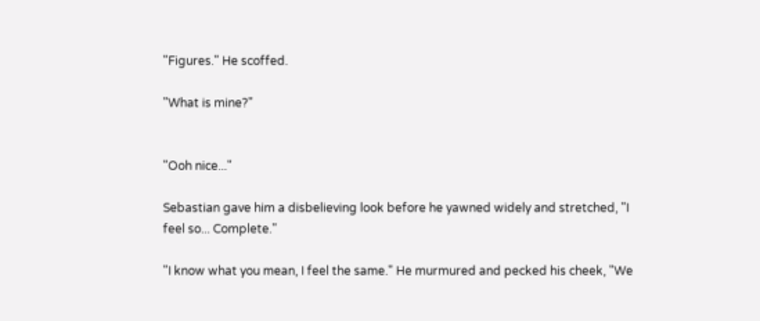"Figures." He scoffed.

"What is mine?"


"Ooh nice..."

Sebastian gave him a disbelieving look before he yawned widely and stretched, "I feel so... Complete."

"I know what you mean, I feel the same." He murmured and pecked his cheek, "We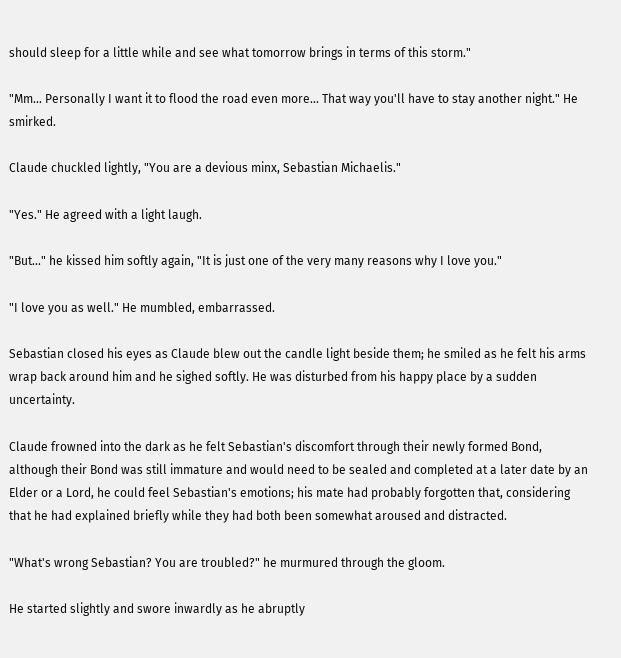should sleep for a little while and see what tomorrow brings in terms of this storm."

"Mm... Personally I want it to flood the road even more... That way you'll have to stay another night." He smirked.

Claude chuckled lightly, "You are a devious minx, Sebastian Michaelis."

"Yes." He agreed with a light laugh.

"But..." he kissed him softly again, "It is just one of the very many reasons why I love you."

"I love you as well." He mumbled, embarrassed.

Sebastian closed his eyes as Claude blew out the candle light beside them; he smiled as he felt his arms wrap back around him and he sighed softly. He was disturbed from his happy place by a sudden uncertainty.

Claude frowned into the dark as he felt Sebastian's discomfort through their newly formed Bond, although their Bond was still immature and would need to be sealed and completed at a later date by an Elder or a Lord, he could feel Sebastian's emotions; his mate had probably forgotten that, considering that he had explained briefly while they had both been somewhat aroused and distracted.

"What's wrong Sebastian? You are troubled?" he murmured through the gloom.

He started slightly and swore inwardly as he abruptly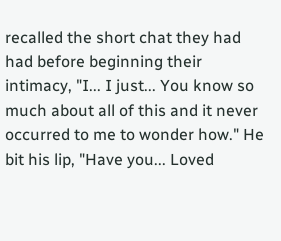recalled the short chat they had had before beginning their intimacy, "I... I just... You know so much about all of this and it never occurred to me to wonder how." He bit his lip, "Have you... Loved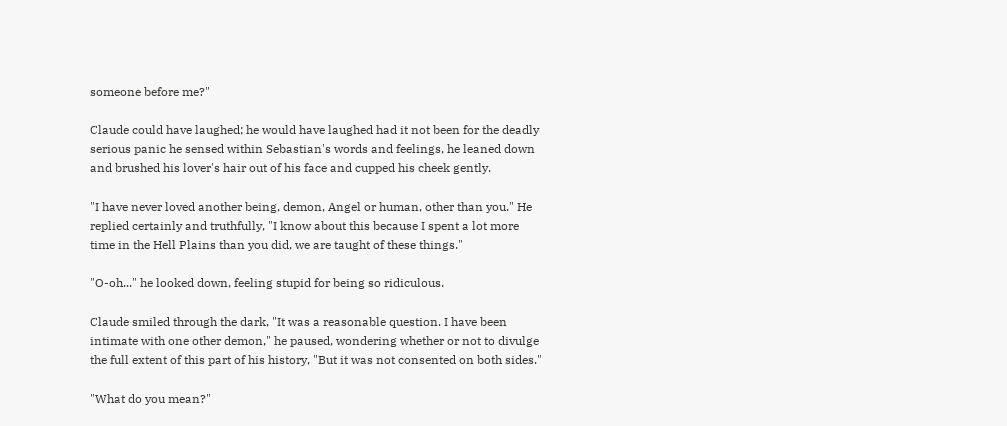someone before me?"

Claude could have laughed; he would have laughed had it not been for the deadly serious panic he sensed within Sebastian's words and feelings, he leaned down and brushed his lover's hair out of his face and cupped his cheek gently.

"I have never loved another being, demon, Angel or human, other than you." He replied certainly and truthfully, "I know about this because I spent a lot more time in the Hell Plains than you did, we are taught of these things."

"O-oh..." he looked down, feeling stupid for being so ridiculous.

Claude smiled through the dark, "It was a reasonable question. I have been intimate with one other demon," he paused, wondering whether or not to divulge the full extent of this part of his history, "But it was not consented on both sides."

"What do you mean?"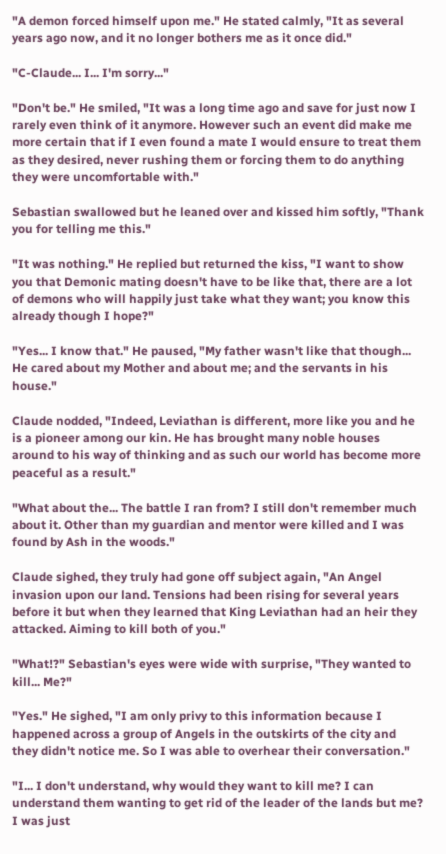"A demon forced himself upon me." He stated calmly, "It as several years ago now, and it no longer bothers me as it once did."

"C-Claude... I... I'm sorry..."

"Don't be." He smiled, "It was a long time ago and save for just now I rarely even think of it anymore. However such an event did make me more certain that if I even found a mate I would ensure to treat them as they desired, never rushing them or forcing them to do anything they were uncomfortable with."

Sebastian swallowed but he leaned over and kissed him softly, "Thank you for telling me this."

"It was nothing." He replied but returned the kiss, "I want to show you that Demonic mating doesn't have to be like that, there are a lot of demons who will happily just take what they want; you know this already though I hope?"

"Yes... I know that." He paused, "My father wasn't like that though... He cared about my Mother and about me; and the servants in his house."

Claude nodded, "Indeed, Leviathan is different, more like you and he is a pioneer among our kin. He has brought many noble houses around to his way of thinking and as such our world has become more peaceful as a result."

"What about the... The battle I ran from? I still don't remember much about it. Other than my guardian and mentor were killed and I was found by Ash in the woods."

Claude sighed, they truly had gone off subject again, "An Angel invasion upon our land. Tensions had been rising for several years before it but when they learned that King Leviathan had an heir they attacked. Aiming to kill both of you."

"What!?" Sebastian's eyes were wide with surprise, "They wanted to kill... Me?"

"Yes." He sighed, "I am only privy to this information because I happened across a group of Angels in the outskirts of the city and they didn't notice me. So I was able to overhear their conversation."

"I... I don't understand, why would they want to kill me? I can understand them wanting to get rid of the leader of the lands but me? I was just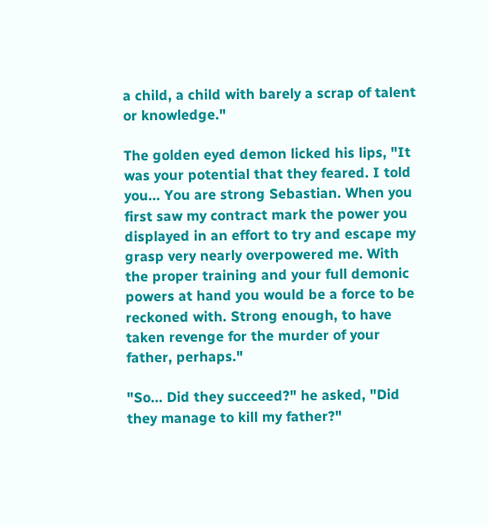a child, a child with barely a scrap of talent or knowledge."

The golden eyed demon licked his lips, "It was your potential that they feared. I told you... You are strong Sebastian. When you first saw my contract mark the power you displayed in an effort to try and escape my grasp very nearly overpowered me. With the proper training and your full demonic powers at hand you would be a force to be reckoned with. Strong enough, to have taken revenge for the murder of your father, perhaps."

"So... Did they succeed?" he asked, "Did they manage to kill my father?"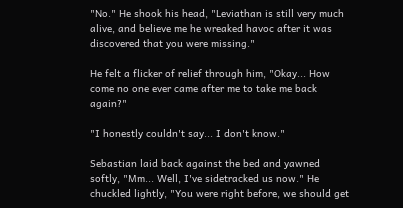"No." He shook his head, "Leviathan is still very much alive, and believe me he wreaked havoc after it was discovered that you were missing."

He felt a flicker of relief through him, "Okay... How come no one ever came after me to take me back again?"

"I honestly couldn't say... I don't know."

Sebastian laid back against the bed and yawned softly, "Mm... Well, I've sidetracked us now." He chuckled lightly, "You were right before, we should get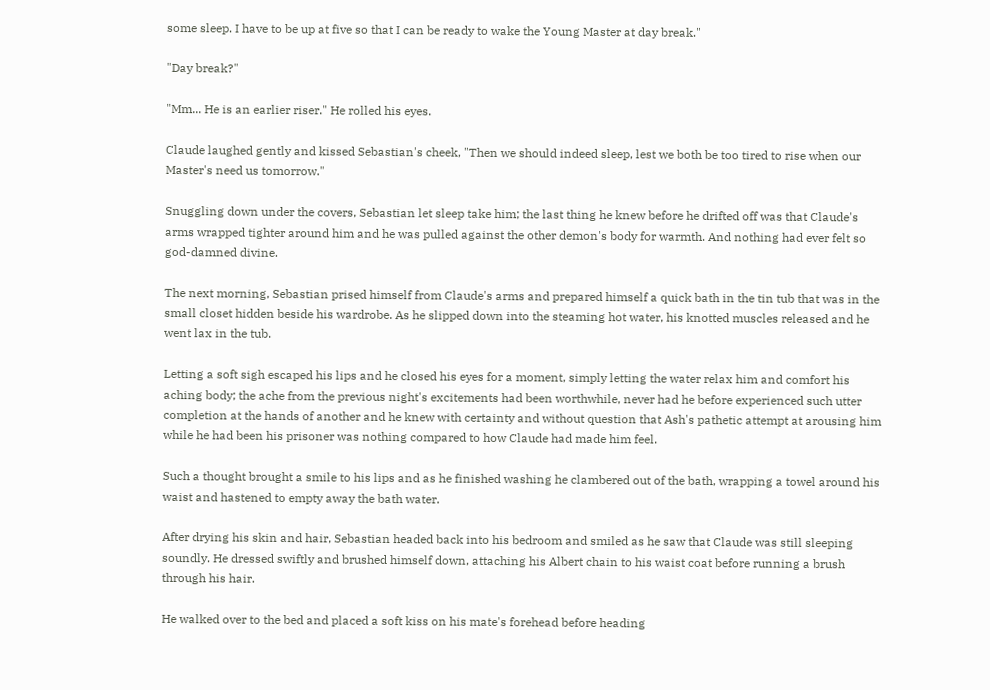some sleep. I have to be up at five so that I can be ready to wake the Young Master at day break."

"Day break?"

"Mm... He is an earlier riser." He rolled his eyes.

Claude laughed gently and kissed Sebastian's cheek, "Then we should indeed sleep, lest we both be too tired to rise when our Master's need us tomorrow."

Snuggling down under the covers, Sebastian let sleep take him; the last thing he knew before he drifted off was that Claude's arms wrapped tighter around him and he was pulled against the other demon's body for warmth. And nothing had ever felt so god-damned divine.

The next morning, Sebastian prised himself from Claude's arms and prepared himself a quick bath in the tin tub that was in the small closet hidden beside his wardrobe. As he slipped down into the steaming hot water, his knotted muscles released and he went lax in the tub.

Letting a soft sigh escaped his lips and he closed his eyes for a moment, simply letting the water relax him and comfort his aching body; the ache from the previous night's excitements had been worthwhile, never had he before experienced such utter completion at the hands of another and he knew with certainty and without question that Ash's pathetic attempt at arousing him while he had been his prisoner was nothing compared to how Claude had made him feel.

Such a thought brought a smile to his lips and as he finished washing he clambered out of the bath, wrapping a towel around his waist and hastened to empty away the bath water.

After drying his skin and hair, Sebastian headed back into his bedroom and smiled as he saw that Claude was still sleeping soundly. He dressed swiftly and brushed himself down, attaching his Albert chain to his waist coat before running a brush through his hair.

He walked over to the bed and placed a soft kiss on his mate's forehead before heading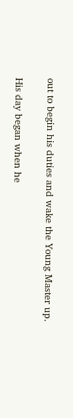out to begin his duties and wake the Young Master up.

His day began when he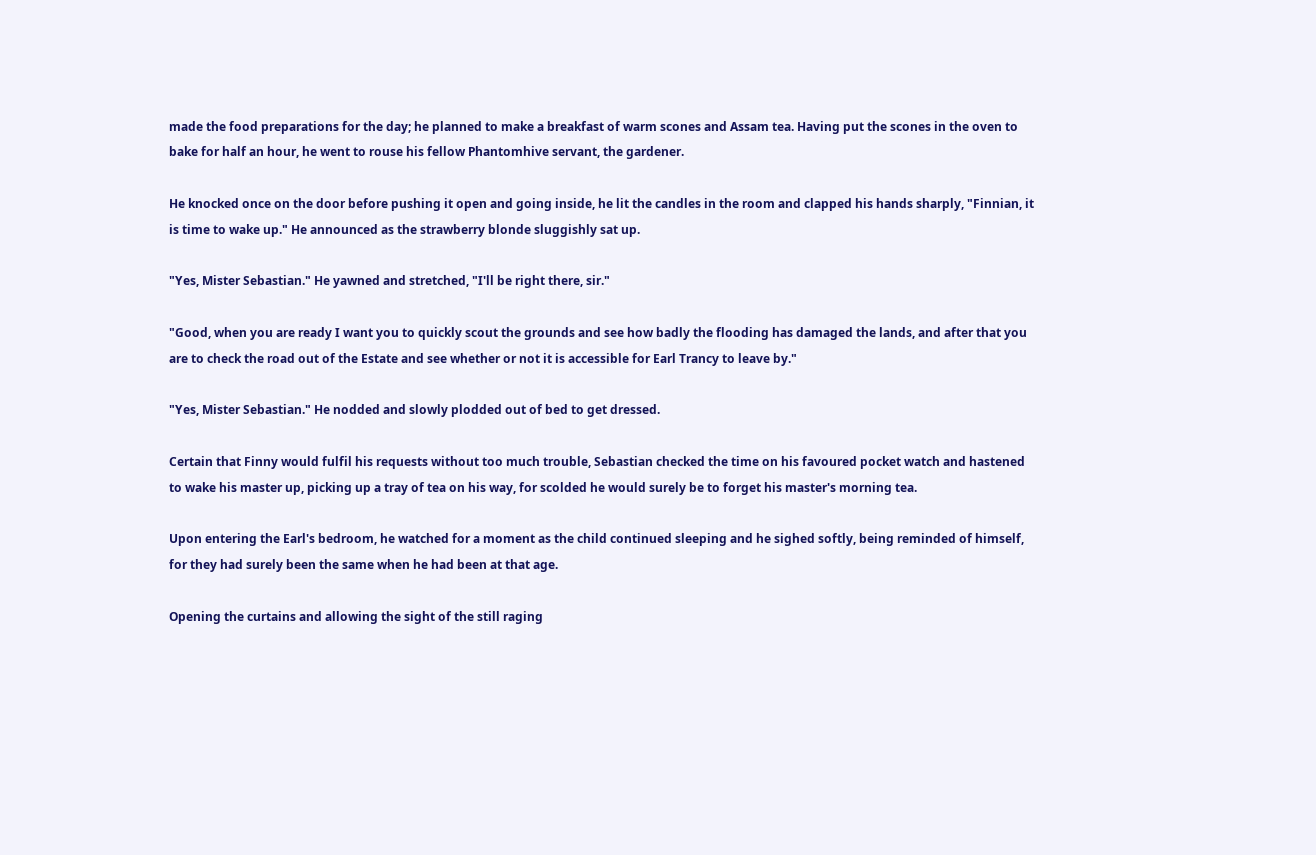made the food preparations for the day; he planned to make a breakfast of warm scones and Assam tea. Having put the scones in the oven to bake for half an hour, he went to rouse his fellow Phantomhive servant, the gardener.

He knocked once on the door before pushing it open and going inside, he lit the candles in the room and clapped his hands sharply, "Finnian, it is time to wake up." He announced as the strawberry blonde sluggishly sat up.

"Yes, Mister Sebastian." He yawned and stretched, "I'll be right there, sir."

"Good, when you are ready I want you to quickly scout the grounds and see how badly the flooding has damaged the lands, and after that you are to check the road out of the Estate and see whether or not it is accessible for Earl Trancy to leave by."

"Yes, Mister Sebastian." He nodded and slowly plodded out of bed to get dressed.

Certain that Finny would fulfil his requests without too much trouble, Sebastian checked the time on his favoured pocket watch and hastened to wake his master up, picking up a tray of tea on his way, for scolded he would surely be to forget his master's morning tea.

Upon entering the Earl's bedroom, he watched for a moment as the child continued sleeping and he sighed softly, being reminded of himself, for they had surely been the same when he had been at that age.

Opening the curtains and allowing the sight of the still raging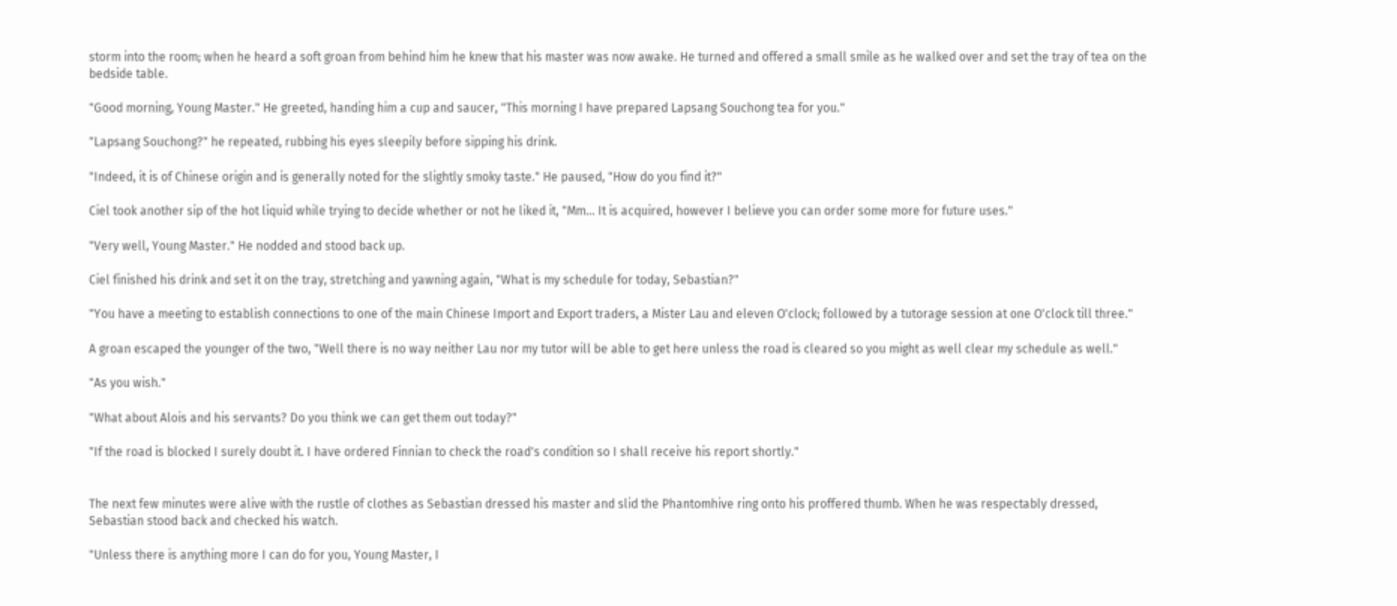storm into the room; when he heard a soft groan from behind him he knew that his master was now awake. He turned and offered a small smile as he walked over and set the tray of tea on the bedside table.

"Good morning, Young Master." He greeted, handing him a cup and saucer, "This morning I have prepared Lapsang Souchong tea for you."

"Lapsang Souchong?" he repeated, rubbing his eyes sleepily before sipping his drink.

"Indeed, it is of Chinese origin and is generally noted for the slightly smoky taste." He paused, "How do you find it?"

Ciel took another sip of the hot liquid while trying to decide whether or not he liked it, "Mm... It is acquired, however I believe you can order some more for future uses."

"Very well, Young Master." He nodded and stood back up.

Ciel finished his drink and set it on the tray, stretching and yawning again, "What is my schedule for today, Sebastian?"

"You have a meeting to establish connections to one of the main Chinese Import and Export traders, a Mister Lau and eleven O'clock; followed by a tutorage session at one O'clock till three."

A groan escaped the younger of the two, "Well there is no way neither Lau nor my tutor will be able to get here unless the road is cleared so you might as well clear my schedule as well."

"As you wish."

"What about Alois and his servants? Do you think we can get them out today?"

"If the road is blocked I surely doubt it. I have ordered Finnian to check the road's condition so I shall receive his report shortly."


The next few minutes were alive with the rustle of clothes as Sebastian dressed his master and slid the Phantomhive ring onto his proffered thumb. When he was respectably dressed, Sebastian stood back and checked his watch.

"Unless there is anything more I can do for you, Young Master, I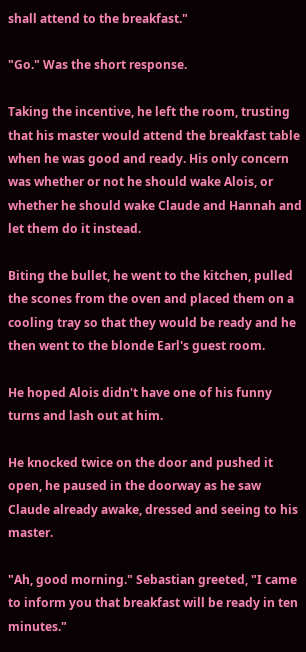shall attend to the breakfast."

"Go." Was the short response.

Taking the incentive, he left the room, trusting that his master would attend the breakfast table when he was good and ready. His only concern was whether or not he should wake Alois, or whether he should wake Claude and Hannah and let them do it instead.

Biting the bullet, he went to the kitchen, pulled the scones from the oven and placed them on a cooling tray so that they would be ready and he then went to the blonde Earl's guest room.

He hoped Alois didn't have one of his funny turns and lash out at him.

He knocked twice on the door and pushed it open, he paused in the doorway as he saw Claude already awake, dressed and seeing to his master.

"Ah, good morning." Sebastian greeted, "I came to inform you that breakfast will be ready in ten minutes."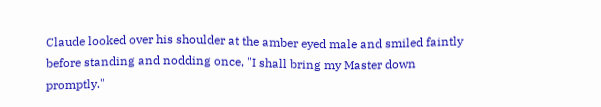Claude looked over his shoulder at the amber eyed male and smiled faintly before standing and nodding once, "I shall bring my Master down promptly."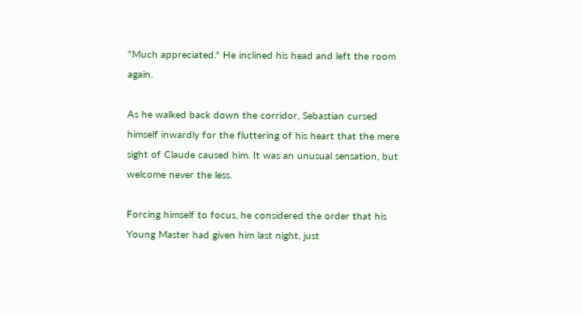"Much appreciated." He inclined his head and left the room again.

As he walked back down the corridor, Sebastian cursed himself inwardly for the fluttering of his heart that the mere sight of Claude caused him. It was an unusual sensation, but welcome never the less.

Forcing himself to focus, he considered the order that his Young Master had given him last night, just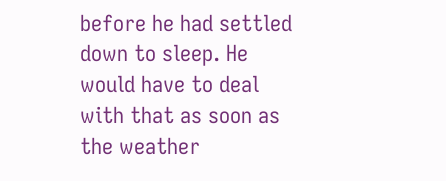before he had settled down to sleep. He would have to deal with that as soon as the weather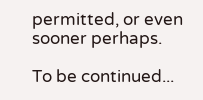permitted, or even sooner perhaps.

To be continued...